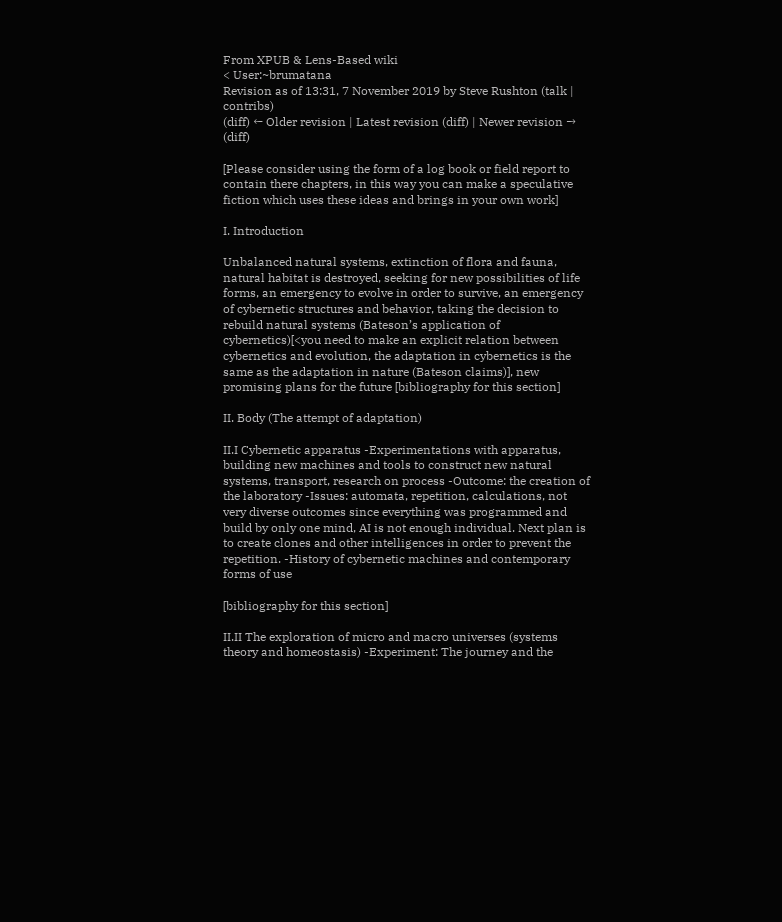From XPUB & Lens-Based wiki
< User:~brumatana
Revision as of 13:31, 7 November 2019 by Steve Rushton (talk | contribs)
(diff) ← Older revision | Latest revision (diff) | Newer revision → (diff)

[Please consider using the form of a log book or field report to contain there chapters, in this way you can make a speculative fiction which uses these ideas and brings in your own work]

I. Introduction

Unbalanced natural systems, extinction of flora and fauna, natural habitat is destroyed, seeking for new possibilities of life forms, an emergency to evolve in order to survive, an emergency of cybernetic structures and behavior, taking the decision to rebuild natural systems (Bateson’s application of cybernetics)[<you need to make an explicit relation between cybernetics and evolution, the adaptation in cybernetics is the same as the adaptation in nature (Bateson claims)], new promising plans for the future [bibliography for this section]

II. Body (The attempt of adaptation)

II.I Cybernetic apparatus -Experimentations with apparatus, building new machines and tools to construct new natural systems, transport, research on process -Outcome: the creation of the laboratory -Issues: automata, repetition, calculations, not very diverse outcomes since everything was programmed and build by only one mind, AI is not enough individual. Next plan is to create clones and other intelligences in order to prevent the repetition. -History of cybernetic machines and contemporary forms of use

[bibliography for this section]

II.II The exploration of micro and macro universes (systems theory and homeostasis) -Experiment: The journey and the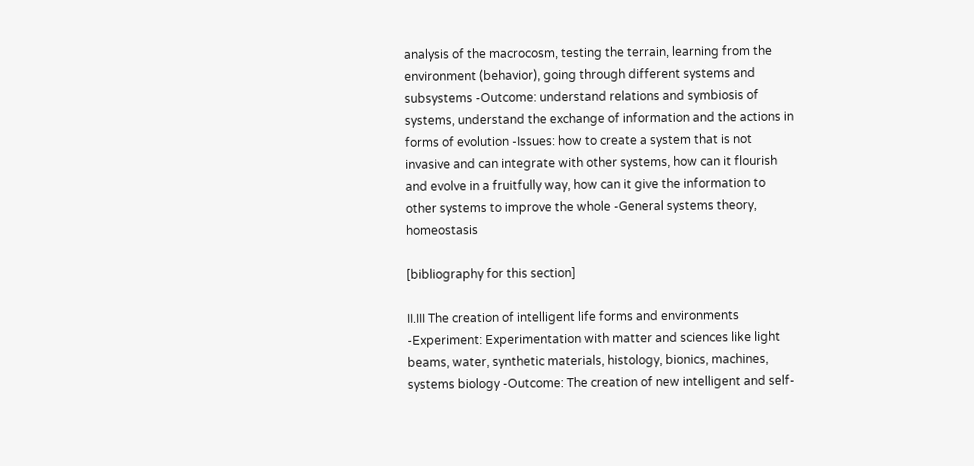analysis of the macrocosm, testing the terrain, learning from the environment (behavior), going through different systems and subsystems -Outcome: understand relations and symbiosis of systems, understand the exchange of information and the actions in forms of evolution -Issues: how to create a system that is not invasive and can integrate with other systems, how can it flourish and evolve in a fruitfully way, how can it give the information to other systems to improve the whole -General systems theory, homeostasis

[bibliography for this section]

II.III The creation of intelligent life forms and environments -Experiment: Experimentation with matter and sciences like light beams, water, synthetic materials, histology, bionics, machines, systems biology -Outcome: The creation of new intelligent and self-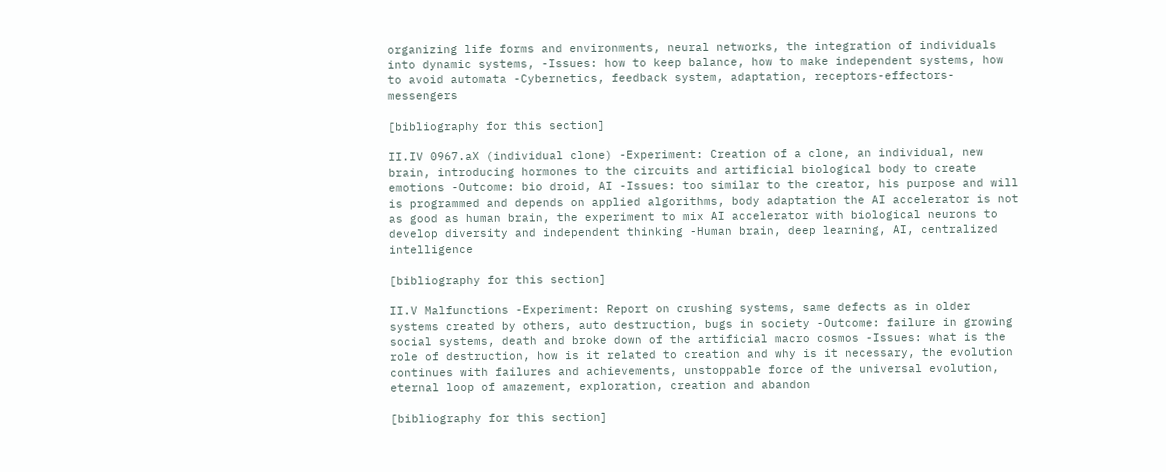organizing life forms and environments, neural networks, the integration of individuals into dynamic systems, -Issues: how to keep balance, how to make independent systems, how to avoid automata -Cybernetics, feedback system, adaptation, receptors-effectors-messengers

[bibliography for this section]

II.IV 0967.aX (individual clone) -Experiment: Creation of a clone, an individual, new brain, introducing hormones to the circuits and artificial biological body to create emotions -Outcome: bio droid, AI -Issues: too similar to the creator, his purpose and will is programmed and depends on applied algorithms, body adaptation the AI accelerator is not as good as human brain, the experiment to mix AI accelerator with biological neurons to develop diversity and independent thinking -Human brain, deep learning, AI, centralized intelligence

[bibliography for this section]

II.V Malfunctions -Experiment: Report on crushing systems, same defects as in older systems created by others, auto destruction, bugs in society -Outcome: failure in growing social systems, death and broke down of the artificial macro cosmos -Issues: what is the role of destruction, how is it related to creation and why is it necessary, the evolution continues with failures and achievements, unstoppable force of the universal evolution, eternal loop of amazement, exploration, creation and abandon

[bibliography for this section]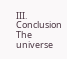III. Conclusion The universe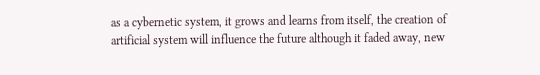as a cybernetic system, it grows and learns from itself, the creation of artificial system will influence the future although it faded away, new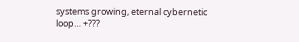systems growing, eternal cybernetic loop… +???